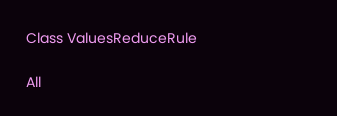Class ValuesReduceRule

All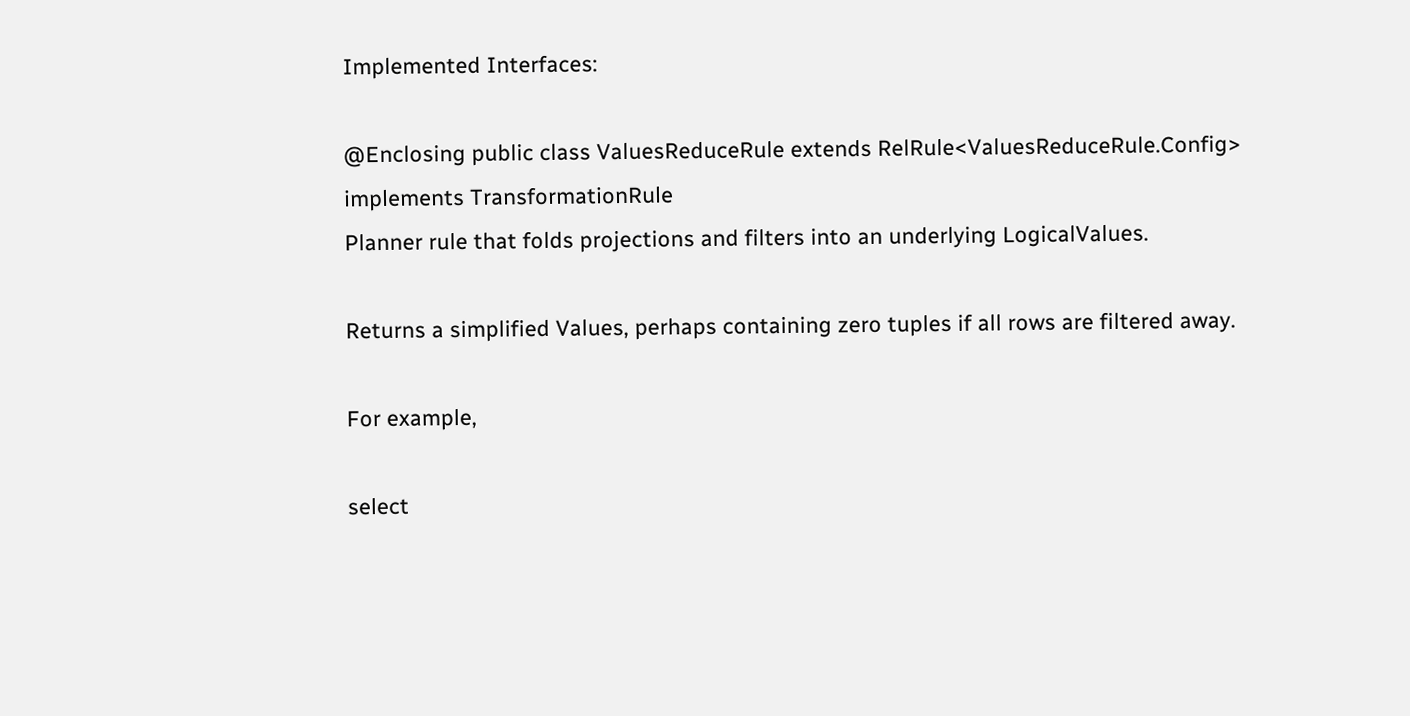Implemented Interfaces:

@Enclosing public class ValuesReduceRule extends RelRule<ValuesReduceRule.Config> implements TransformationRule
Planner rule that folds projections and filters into an underlying LogicalValues.

Returns a simplified Values, perhaps containing zero tuples if all rows are filtered away.

For example,

select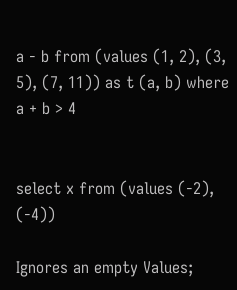a - b from (values (1, 2), (3, 5), (7, 11)) as t (a, b) where a + b > 4


select x from (values (-2), (-4))

Ignores an empty Values;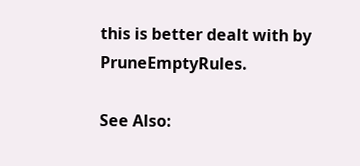this is better dealt with by PruneEmptyRules.

See Also: